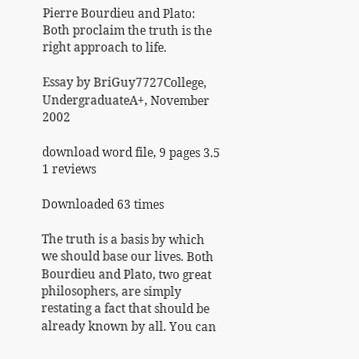Pierre Bourdieu and Plato: Both proclaim the truth is the right approach to life.

Essay by BriGuy7727College, UndergraduateA+, November 2002

download word file, 9 pages 3.5 1 reviews

Downloaded 63 times

The truth is a basis by which we should base our lives. Both Bourdieu and Plato, two great philosophers, are simply restating a fact that should be already known by all. You can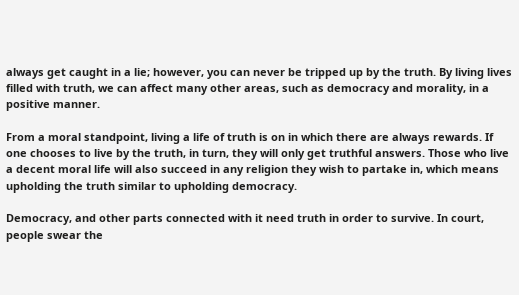always get caught in a lie; however, you can never be tripped up by the truth. By living lives filled with truth, we can affect many other areas, such as democracy and morality, in a positive manner.

From a moral standpoint, living a life of truth is on in which there are always rewards. If one chooses to live by the truth, in turn, they will only get truthful answers. Those who live a decent moral life will also succeed in any religion they wish to partake in, which means upholding the truth similar to upholding democracy.

Democracy, and other parts connected with it need truth in order to survive. In court, people swear the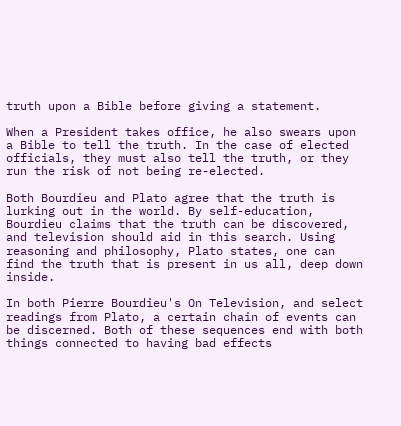truth upon a Bible before giving a statement.

When a President takes office, he also swears upon a Bible to tell the truth. In the case of elected officials, they must also tell the truth, or they run the risk of not being re-elected.

Both Bourdieu and Plato agree that the truth is lurking out in the world. By self-education, Bourdieu claims that the truth can be discovered, and television should aid in this search. Using reasoning and philosophy, Plato states, one can find the truth that is present in us all, deep down inside.

In both Pierre Bourdieu's On Television, and select readings from Plato, a certain chain of events can be discerned. Both of these sequences end with both things connected to having bad effects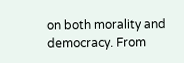on both morality and democracy. From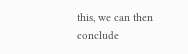this, we can then conclude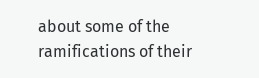about some of the ramifications of their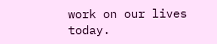work on our lives today.